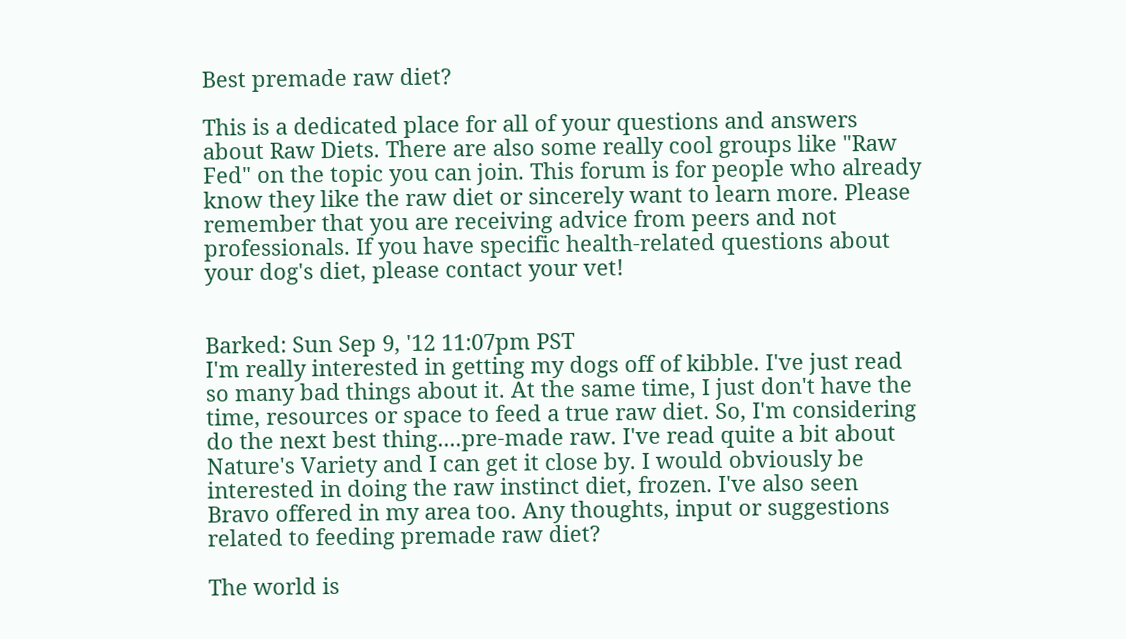Best premade raw diet?

This is a dedicated place for all of your questions and answers about Raw Diets. There are also some really cool groups like "Raw Fed" on the topic you can join. This forum is for people who already know they like the raw diet or sincerely want to learn more. Please remember that you are receiving advice from peers and not professionals. If you have specific health-related questions about your dog's diet, please contact your vet!


Barked: Sun Sep 9, '12 11:07pm PST
I'm really interested in getting my dogs off of kibble. I've just read so many bad things about it. At the same time, I just don't have the time, resources or space to feed a true raw diet. So, I'm considering do the next best thing....pre-made raw. I've read quite a bit about Nature's Variety and I can get it close by. I would obviously be interested in doing the raw instinct diet, frozen. I've also seen Bravo offered in my area too. Any thoughts, input or suggestions related to feeding premade raw diet?

The world is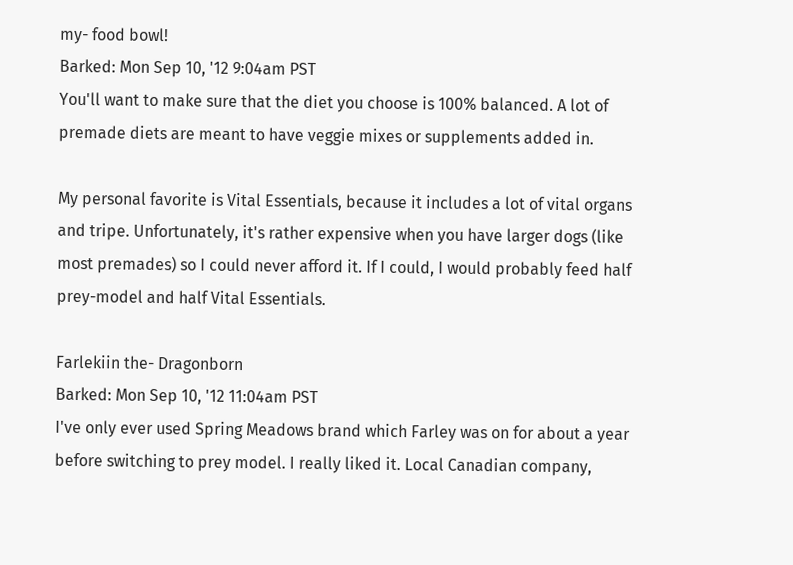my- food bowl!
Barked: Mon Sep 10, '12 9:04am PST
You'll want to make sure that the diet you choose is 100% balanced. A lot of premade diets are meant to have veggie mixes or supplements added in.

My personal favorite is Vital Essentials, because it includes a lot of vital organs and tripe. Unfortunately, it's rather expensive when you have larger dogs (like most premades) so I could never afford it. If I could, I would probably feed half prey-model and half Vital Essentials.

Farlekiin the- Dragonborn
Barked: Mon Sep 10, '12 11:04am PST
I've only ever used Spring Meadows brand which Farley was on for about a year before switching to prey model. I really liked it. Local Canadian company,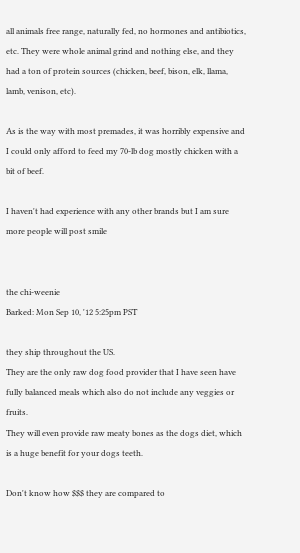all animals free range, naturally fed, no hormones and antibiotics, etc. They were whole animal grind and nothing else, and they had a ton of protein sources (chicken, beef, bison, elk, llama, lamb, venison, etc).

As is the way with most premades, it was horribly expensive and I could only afford to feed my 70-lb dog mostly chicken with a bit of beef.

I haven't had experience with any other brands but I am sure more people will post smile


the chi-weenie
Barked: Mon Sep 10, '12 5:25pm PST

they ship throughout the US.
They are the only raw dog food provider that I have seen have fully balanced meals which also do not include any veggies or fruits.
They will even provide raw meaty bones as the dogs diet, which is a huge benefit for your dogs teeth.

Don't know how $$$ they are compared to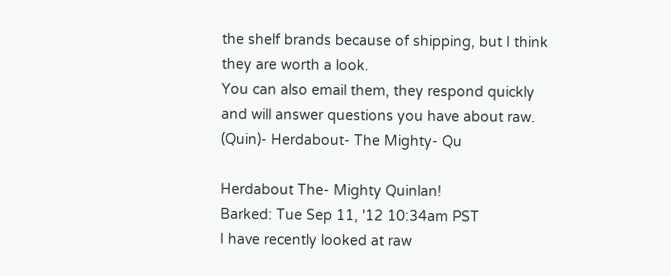the shelf brands because of shipping, but I think they are worth a look.
You can also email them, they respond quickly and will answer questions you have about raw.
(Quin)- Herdabout- The Mighty- Qu

Herdabout The- Mighty Quinlan!
Barked: Tue Sep 11, '12 10:34am PST
I have recently looked at raw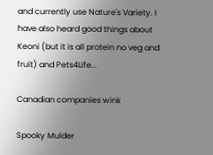and currently use Nature's Variety. I have also heard good things about Keoni (but it is all protein no veg and fruit) and Pets4Life...

Canadian companies wink

Spooky Mulder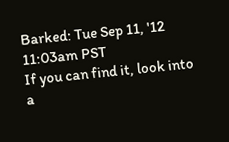Barked: Tue Sep 11, '12 11:03am PST
If you can find it, look into a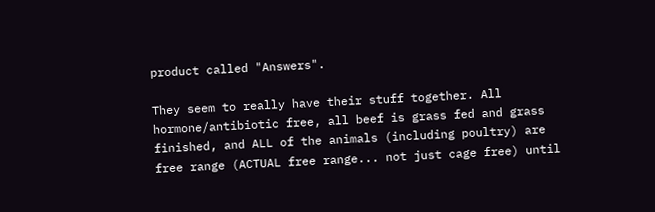product called "Answers".

They seem to really have their stuff together. All hormone/antibiotic free, all beef is grass fed and grass finished, and ALL of the animals (including poultry) are free range (ACTUAL free range... not just cage free) until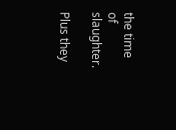the time of slaughter.

Plus they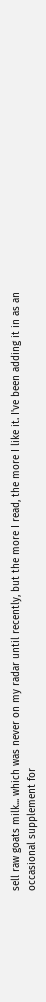sell raw goats milk... which was never on my radar until recently, but the more I read, the more I like it. I've been adding it in as an occasional supplement for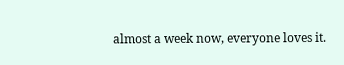almost a week now, everyone loves it.